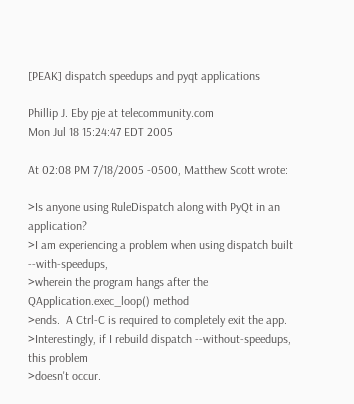[PEAK] dispatch speedups and pyqt applications

Phillip J. Eby pje at telecommunity.com
Mon Jul 18 15:24:47 EDT 2005

At 02:08 PM 7/18/2005 -0500, Matthew Scott wrote:

>Is anyone using RuleDispatch along with PyQt in an application?
>I am experiencing a problem when using dispatch built --with-speedups,
>wherein the program hangs after the QApplication.exec_loop() method
>ends.  A Ctrl-C is required to completely exit the app.
>Interestingly, if I rebuild dispatch --without-speedups, this problem
>doesn't occur.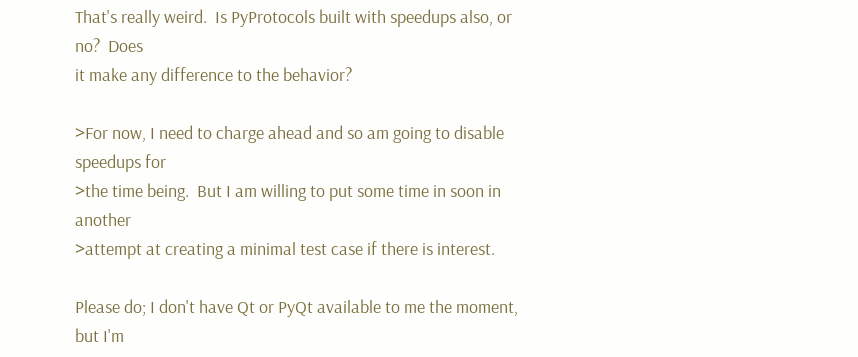That's really weird.  Is PyProtocols built with speedups also, or no?  Does
it make any difference to the behavior?

>For now, I need to charge ahead and so am going to disable speedups for
>the time being.  But I am willing to put some time in soon in another
>attempt at creating a minimal test case if there is interest.

Please do; I don't have Qt or PyQt available to me the moment, but I'm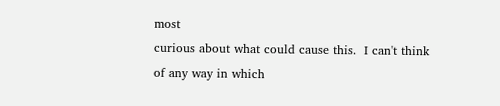most
curious about what could cause this.  I can't think of any way in which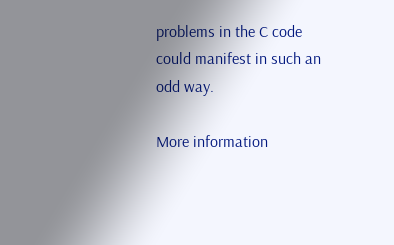problems in the C code could manifest in such an odd way.

More information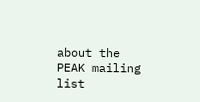about the PEAK mailing list